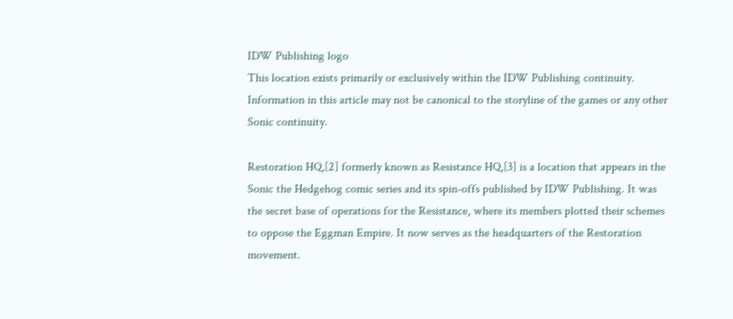IDW Publishing logo
This location exists primarily or exclusively within the IDW Publishing continuity.
Information in this article may not be canonical to the storyline of the games or any other Sonic continuity.

Restoration HQ,[2] formerly known as Resistance HQ,[3] is a location that appears in the Sonic the Hedgehog comic series and its spin-offs published by IDW Publishing. It was the secret base of operations for the Resistance, where its members plotted their schemes to oppose the Eggman Empire. It now serves as the headquarters of the Restoration movement.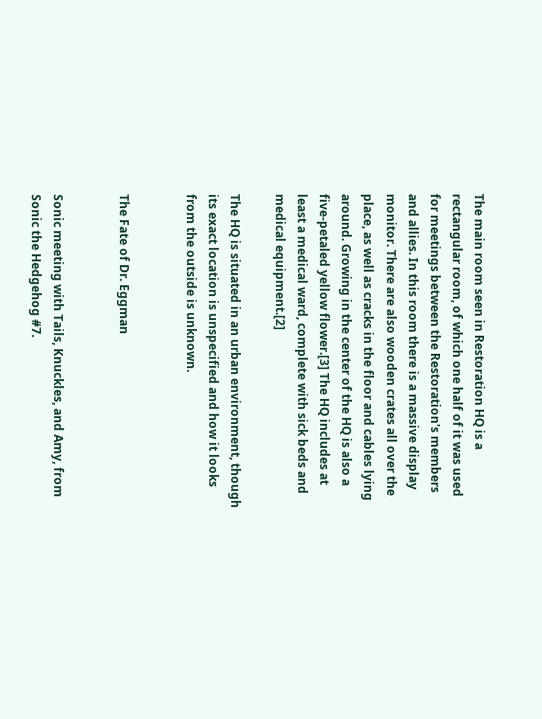The main room seen in Restoration HQ is a rectangular room, of which one half of it was used for meetings between the Restoration's members and allies. In this room there is a massive display monitor. There are also wooden crates all over the place, as well as cracks in the floor and cables lying around. Growing in the center of the HQ is also a five-petaled yellow flower.[3] The HQ includes at least a medical ward, complete with sick beds and medical equipment.[2]

The HQ is situated in an urban environment, though its exact location is unspecified and how it looks from the outside is unknown.


The Fate of Dr. Eggman


Sonic meeting with Tails, Knuckles, and Amy, from Sonic the Hedgehog #7.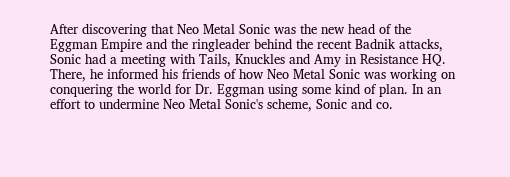After discovering that Neo Metal Sonic was the new head of the Eggman Empire and the ringleader behind the recent Badnik attacks, Sonic had a meeting with Tails, Knuckles and Amy in Resistance HQ. There, he informed his friends of how Neo Metal Sonic was working on conquering the world for Dr. Eggman using some kind of plan. In an effort to undermine Neo Metal Sonic's scheme, Sonic and co.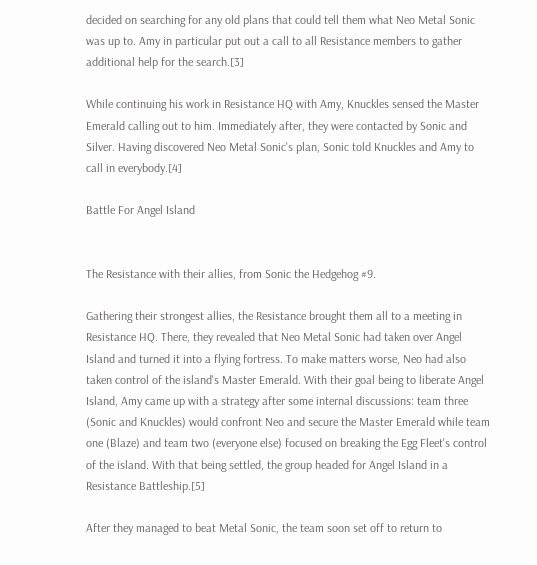decided on searching for any old plans that could tell them what Neo Metal Sonic was up to. Amy in particular put out a call to all Resistance members to gather additional help for the search.[3]

While continuing his work in Resistance HQ with Amy, Knuckles sensed the Master Emerald calling out to him. Immediately after, they were contacted by Sonic and Silver. Having discovered Neo Metal Sonic's plan, Sonic told Knuckles and Amy to call in everybody.[4]

Battle For Angel Island


The Resistance with their allies, from Sonic the Hedgehog #9.

Gathering their strongest allies, the Resistance brought them all to a meeting in Resistance HQ. There, they revealed that Neo Metal Sonic had taken over Angel Island and turned it into a flying fortress. To make matters worse, Neo had also taken control of the island's Master Emerald. With their goal being to liberate Angel Island, Amy came up with a strategy after some internal discussions: team three (Sonic and Knuckles) would confront Neo and secure the Master Emerald while team one (Blaze) and team two (everyone else) focused on breaking the Egg Fleet's control of the island. With that being settled, the group headed for Angel Island in a Resistance Battleship.[5]

After they managed to beat Metal Sonic, the team soon set off to return to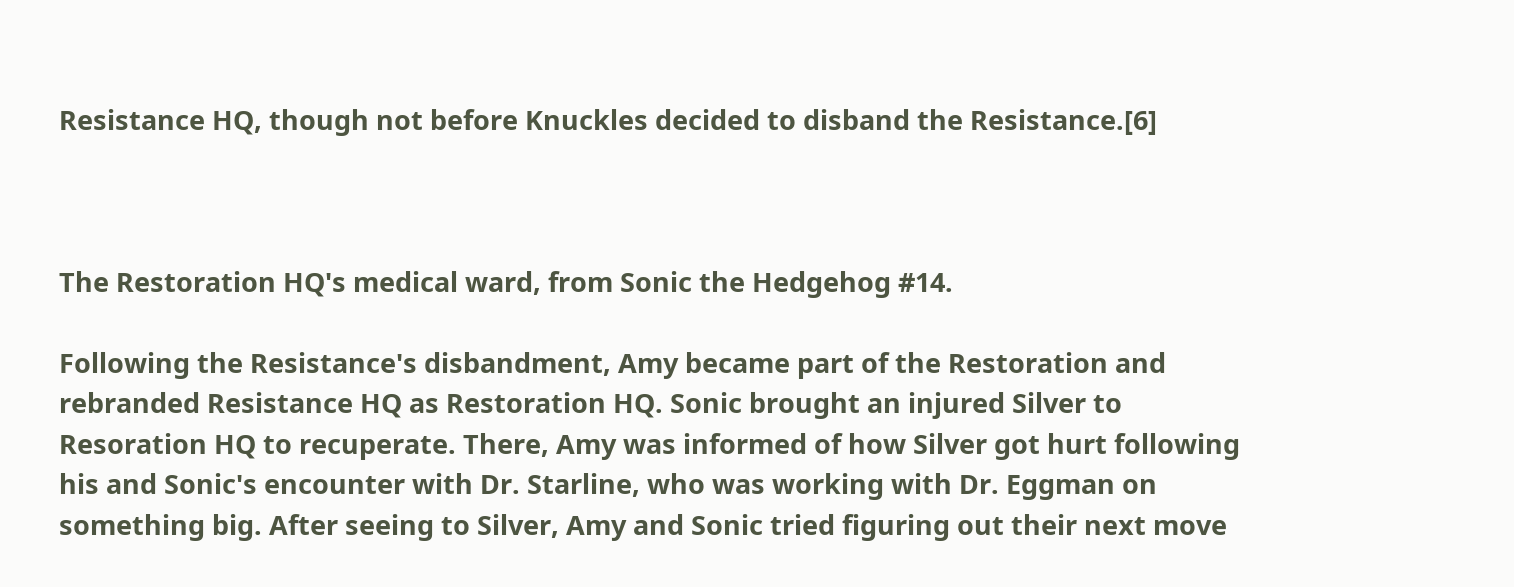Resistance HQ, though not before Knuckles decided to disband the Resistance.[6]



The Restoration HQ's medical ward, from Sonic the Hedgehog #14.

Following the Resistance's disbandment, Amy became part of the Restoration and rebranded Resistance HQ as Restoration HQ. Sonic brought an injured Silver to Resoration HQ to recuperate. There, Amy was informed of how Silver got hurt following his and Sonic's encounter with Dr. Starline, who was working with Dr. Eggman on something big. After seeing to Silver, Amy and Sonic tried figuring out their next move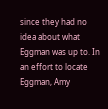since they had no idea about what Eggman was up to. In an effort to locate Eggman, Amy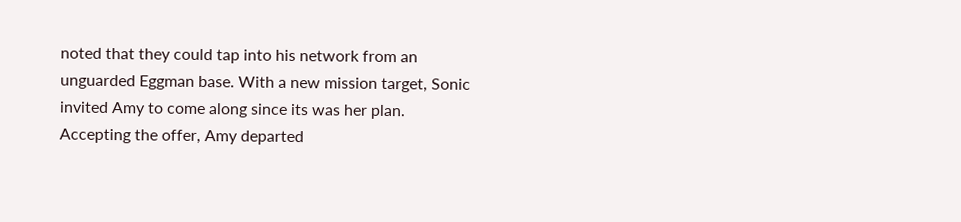noted that they could tap into his network from an unguarded Eggman base. With a new mission target, Sonic invited Amy to come along since its was her plan. Accepting the offer, Amy departed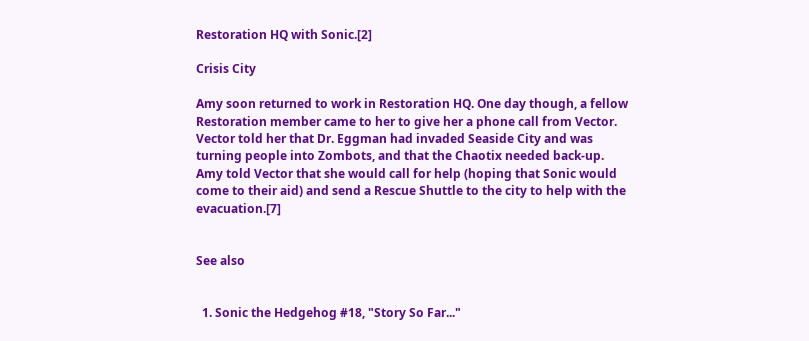Restoration HQ with Sonic.[2]

Crisis City

Amy soon returned to work in Restoration HQ. One day though, a fellow Restoration member came to her to give her a phone call from Vector. Vector told her that Dr. Eggman had invaded Seaside City and was turning people into Zombots, and that the Chaotix needed back-up. Amy told Vector that she would call for help (hoping that Sonic would come to their aid) and send a Rescue Shuttle to the city to help with the evacuation.[7]


See also


  1. Sonic the Hedgehog #18, "Story So Far..."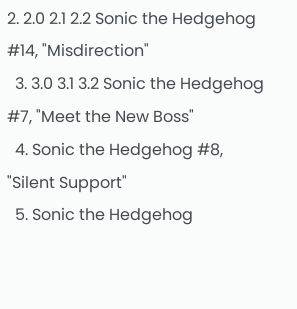2. 2.0 2.1 2.2 Sonic the Hedgehog #14, "Misdirection"
  3. 3.0 3.1 3.2 Sonic the Hedgehog #7, "Meet the New Boss"
  4. Sonic the Hedgehog #8, "Silent Support"
  5. Sonic the Hedgehog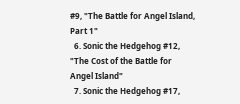#9, "The Battle for Angel Island, Part 1"
  6. Sonic the Hedgehog #12, "The Cost of the Battle for Angel Island"
  7. Sonic the Hedgehog #17,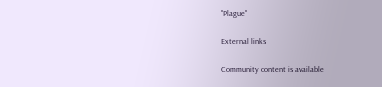"Plague"

External links

Community content is available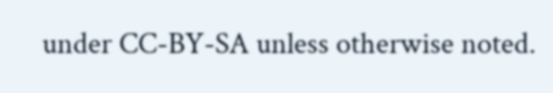under CC-BY-SA unless otherwise noted.